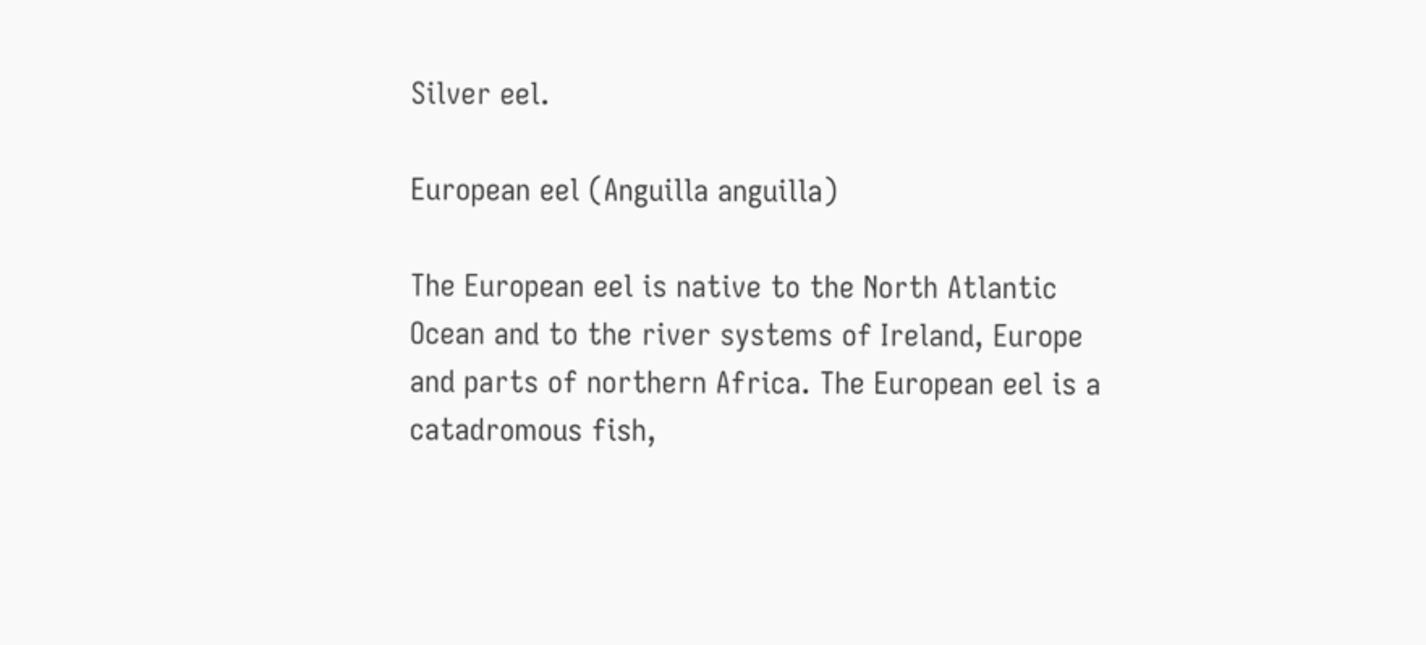Silver eel.

European eel (Anguilla anguilla)

The European eel is native to the North Atlantic Ocean and to the river systems of Ireland, Europe and parts of northern Africa. The European eel is a catadromous fish,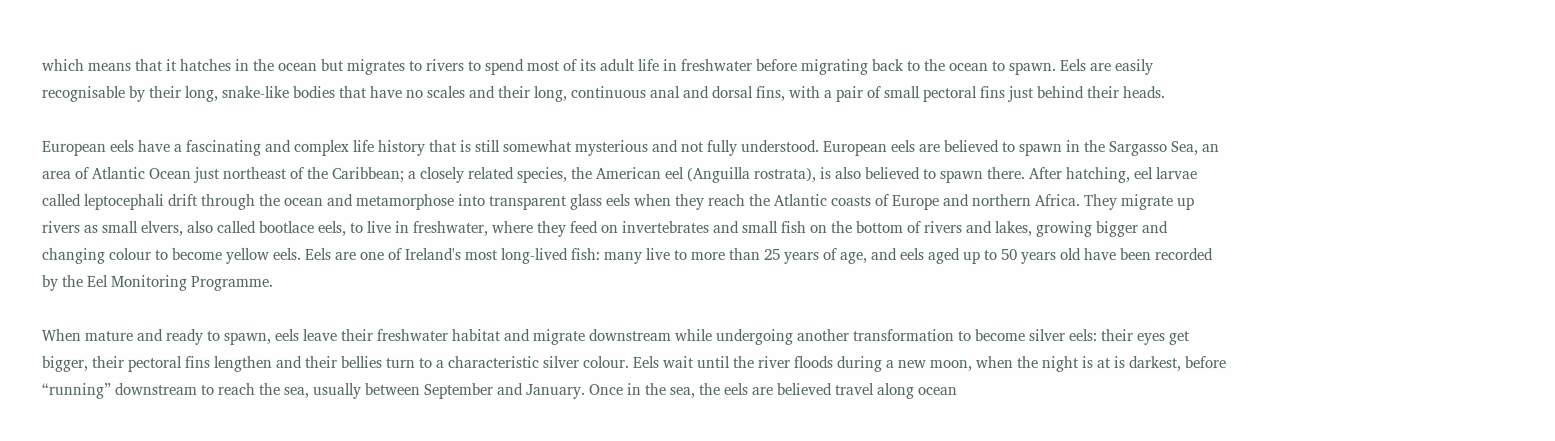which means that it hatches in the ocean but migrates to rivers to spend most of its adult life in freshwater before migrating back to the ocean to spawn. Eels are easily recognisable by their long, snake-like bodies that have no scales and their long, continuous anal and dorsal fins, with a pair of small pectoral fins just behind their heads.

European eels have a fascinating and complex life history that is still somewhat mysterious and not fully understood. European eels are believed to spawn in the Sargasso Sea, an area of Atlantic Ocean just northeast of the Caribbean; a closely related species, the American eel (Anguilla rostrata), is also believed to spawn there. After hatching, eel larvae called leptocephali drift through the ocean and metamorphose into transparent glass eels when they reach the Atlantic coasts of Europe and northern Africa. They migrate up rivers as small elvers, also called bootlace eels, to live in freshwater, where they feed on invertebrates and small fish on the bottom of rivers and lakes, growing bigger and changing colour to become yellow eels. Eels are one of Ireland's most long-lived fish: many live to more than 25 years of age, and eels aged up to 50 years old have been recorded by the Eel Monitoring Programme.

When mature and ready to spawn, eels leave their freshwater habitat and migrate downstream while undergoing another transformation to become silver eels: their eyes get bigger, their pectoral fins lengthen and their bellies turn to a characteristic silver colour. Eels wait until the river floods during a new moon, when the night is at is darkest, before “running” downstream to reach the sea, usually between September and January. Once in the sea, the eels are believed travel along ocean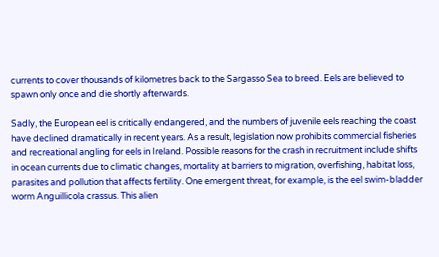currents to cover thousands of kilometres back to the Sargasso Sea to breed. Eels are believed to spawn only once and die shortly afterwards.

Sadly, the European eel is critically endangered, and the numbers of juvenile eels reaching the coast have declined dramatically in recent years. As a result, legislation now prohibits commercial fisheries and recreational angling for eels in Ireland. Possible reasons for the crash in recruitment include shifts in ocean currents due to climatic changes, mortality at barriers to migration, overfishing, habitat loss, parasites and pollution that affects fertility. One emergent threat, for example, is the eel swim-bladder worm Anguillicola crassus. This alien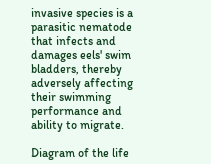invasive species is a parasitic nematode that infects and damages eels' swim bladders, thereby adversely affecting their swimming performance and ability to migrate.

Diagram of the life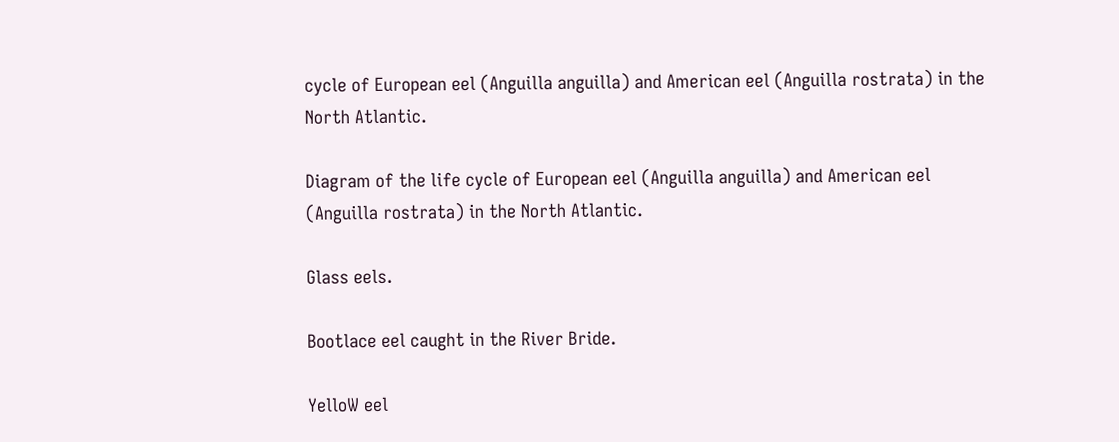cycle of European eel (Anguilla anguilla) and American eel (Anguilla rostrata) in the North Atlantic.

Diagram of the life cycle of European eel (Anguilla anguilla) and American eel (Anguilla rostrata) in the North Atlantic.

Glass eels.

Bootlace eel caught in the River Bride.

YelloW eel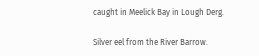caught in Meelick Bay in Lough Derg.

Silver eel from the River Barrow.